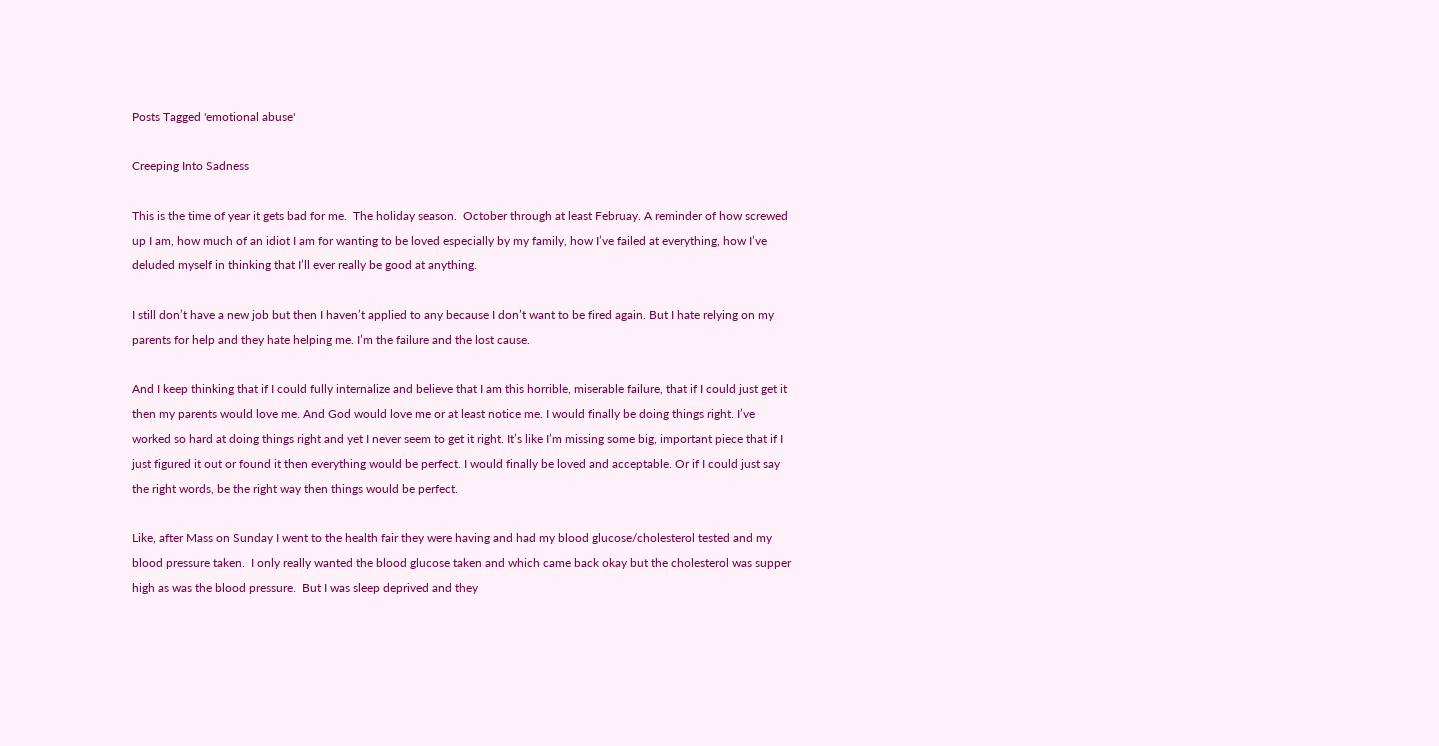Posts Tagged 'emotional abuse'

Creeping Into Sadness

This is the time of year it gets bad for me.  The holiday season.  October through at least Februay. A reminder of how screwed up I am, how much of an idiot I am for wanting to be loved especially by my family, how I’ve failed at everything, how I’ve deluded myself in thinking that I’ll ever really be good at anything.

I still don’t have a new job but then I haven’t applied to any because I don’t want to be fired again. But I hate relying on my parents for help and they hate helping me. I’m the failure and the lost cause.

And I keep thinking that if I could fully internalize and believe that I am this horrible, miserable failure, that if I could just get it then my parents would love me. And God would love me or at least notice me. I would finally be doing things right. I’ve worked so hard at doing things right and yet I never seem to get it right. It’s like I’m missing some big, important piece that if I just figured it out or found it then everything would be perfect. I would finally be loved and acceptable. Or if I could just say the right words, be the right way then things would be perfect.

Like, after Mass on Sunday I went to the health fair they were having and had my blood glucose/cholesterol tested and my blood pressure taken.  I only really wanted the blood glucose taken and which came back okay but the cholesterol was supper high as was the blood pressure.  But I was sleep deprived and they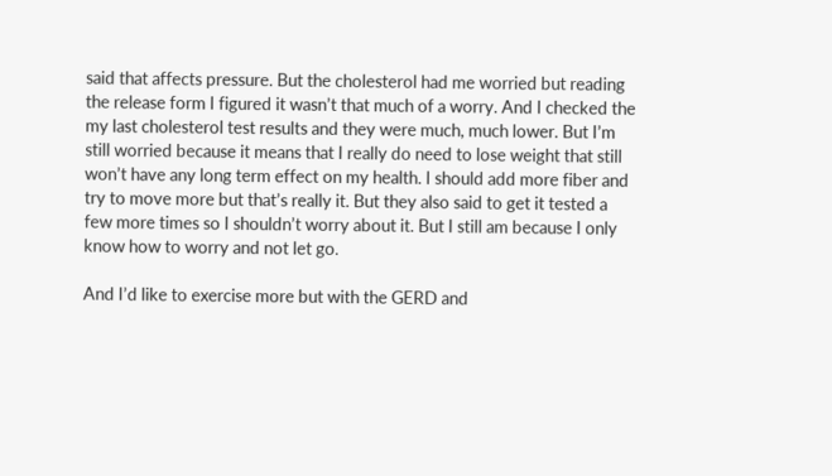said that affects pressure. But the cholesterol had me worried but reading the release form I figured it wasn’t that much of a worry. And I checked the my last cholesterol test results and they were much, much lower. But I’m still worried because it means that I really do need to lose weight that still won’t have any long term effect on my health. I should add more fiber and try to move more but that’s really it. But they also said to get it tested a few more times so I shouldn’t worry about it. But I still am because I only know how to worry and not let go.

And I’d like to exercise more but with the GERD and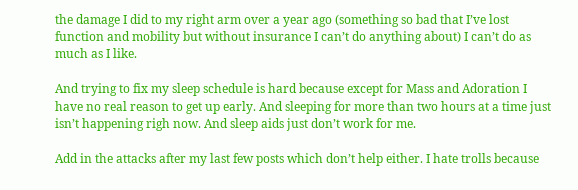the damage I did to my right arm over a year ago (something so bad that I’ve lost function and mobility but without insurance I can’t do anything about) I can’t do as much as I like.

And trying to fix my sleep schedule is hard because except for Mass and Adoration I have no real reason to get up early. And sleeping for more than two hours at a time just isn’t happening righ now. And sleep aids just don’t work for me.

Add in the attacks after my last few posts which don’t help either. I hate trolls because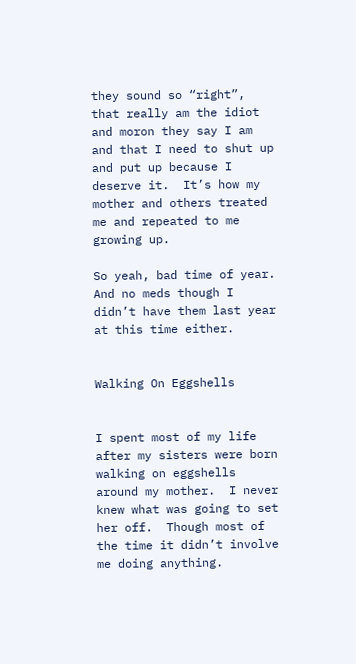they sound so “right”, that really am the idiot and moron they say I am and that I need to shut up and put up because I deserve it.  It’s how my mother and others treated me and repeated to me growing up.

So yeah, bad time of year. And no meds though I didn’t have them last year at this time either.


Walking On Eggshells


I spent most of my life after my sisters were born walking on eggshells around my mother.  I never knew what was going to set her off.  Though most of the time it didn’t involve me doing anything.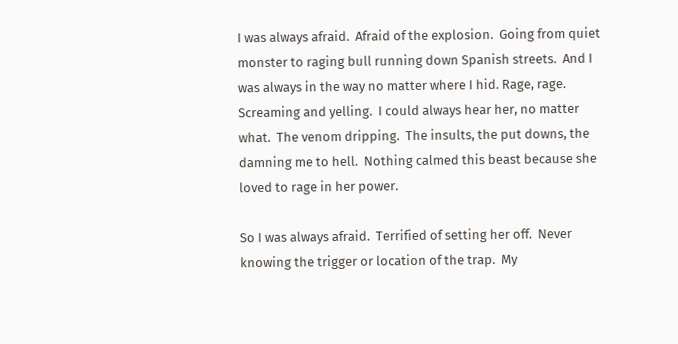I was always afraid.  Afraid of the explosion.  Going from quiet monster to raging bull running down Spanish streets.  And I was always in the way no matter where I hid. Rage, rage.  Screaming and yelling.  I could always hear her, no matter what.  The venom dripping.  The insults, the put downs, the damning me to hell.  Nothing calmed this beast because she loved to rage in her power.

So I was always afraid.  Terrified of setting her off.  Never knowing the trigger or location of the trap.  My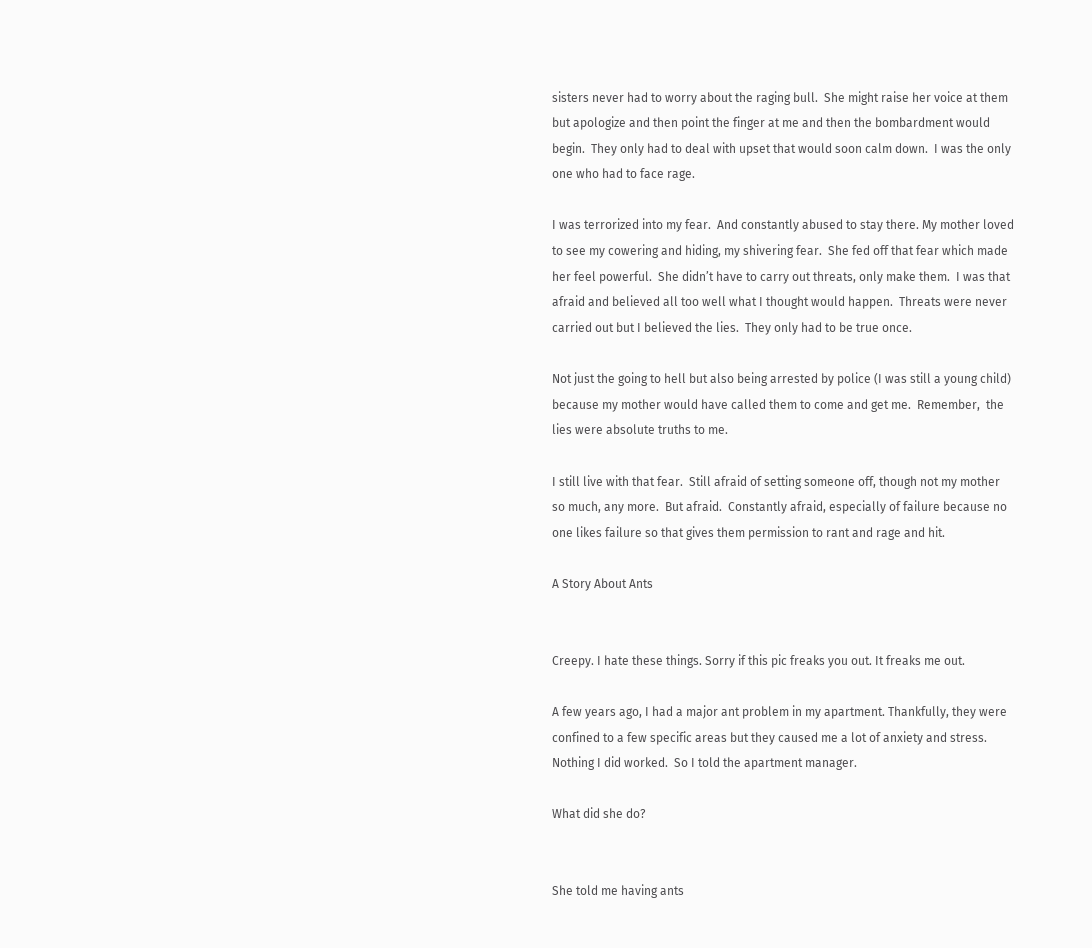sisters never had to worry about the raging bull.  She might raise her voice at them but apologize and then point the finger at me and then the bombardment would begin.  They only had to deal with upset that would soon calm down.  I was the only one who had to face rage.

I was terrorized into my fear.  And constantly abused to stay there. My mother loved to see my cowering and hiding, my shivering fear.  She fed off that fear which made her feel powerful.  She didn’t have to carry out threats, only make them.  I was that afraid and believed all too well what I thought would happen.  Threats were never carried out but I believed the lies.  They only had to be true once.

Not just the going to hell but also being arrested by police (I was still a young child) because my mother would have called them to come and get me.  Remember,  the lies were absolute truths to me.

I still live with that fear.  Still afraid of setting someone off, though not my mother so much, any more.  But afraid.  Constantly afraid, especially of failure because no one likes failure so that gives them permission to rant and rage and hit.

A Story About Ants


Creepy. I hate these things. Sorry if this pic freaks you out. It freaks me out.

A few years ago, I had a major ant problem in my apartment. Thankfully, they were confined to a few specific areas but they caused me a lot of anxiety and stress. Nothing I did worked.  So I told the apartment manager.

What did she do?


She told me having ants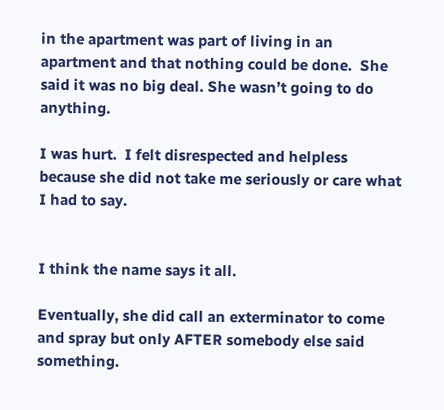in the apartment was part of living in an apartment and that nothing could be done.  She said it was no big deal. She wasn’t going to do anything.

I was hurt.  I felt disrespected and helpless because she did not take me seriously or care what I had to say.


I think the name says it all.

Eventually, she did call an exterminator to come and spray but only AFTER somebody else said something.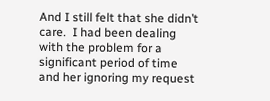And I still felt that she didn’t care.  I had been dealing with the problem for a significant period of time and her ignoring my request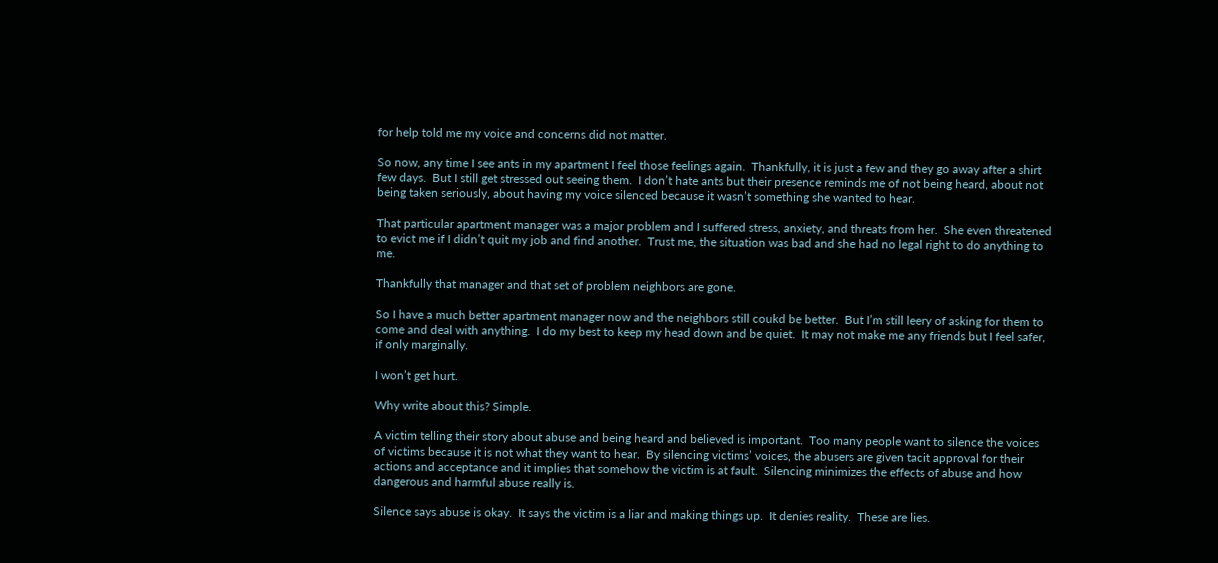for help told me my voice and concerns did not matter.

So now, any time I see ants in my apartment I feel those feelings again.  Thankfully, it is just a few and they go away after a shirt few days.  But I still get stressed out seeing them.  I don’t hate ants but their presence reminds me of not being heard, about not being taken seriously, about having my voice silenced because it wasn’t something she wanted to hear.

That particular apartment manager was a major problem and I suffered stress, anxiety, and threats from her.  She even threatened to evict me if I didn’t quit my job and find another.  Trust me, the situation was bad and she had no legal right to do anything to me.

Thankfully that manager and that set of problem neighbors are gone.

So I have a much better apartment manager now and the neighbors still coukd be better.  But I’m still leery of asking for them to come and deal with anything.  I do my best to keep my head down and be quiet.  It may not make me any friends but I feel safer, if only marginally.

I won’t get hurt.

Why write about this? Simple.

A victim telling their story about abuse and being heard and believed is important.  Too many people want to silence the voices of victims because it is not what they want to hear.  By silencing victims’ voices, the abusers are given tacit approval for their actions and acceptance and it implies that somehow the victim is at fault.  Silencing minimizes the effects of abuse and how dangerous and harmful abuse really is.

Silence says abuse is okay.  It says the victim is a liar and making things up.  It denies reality.  These are lies.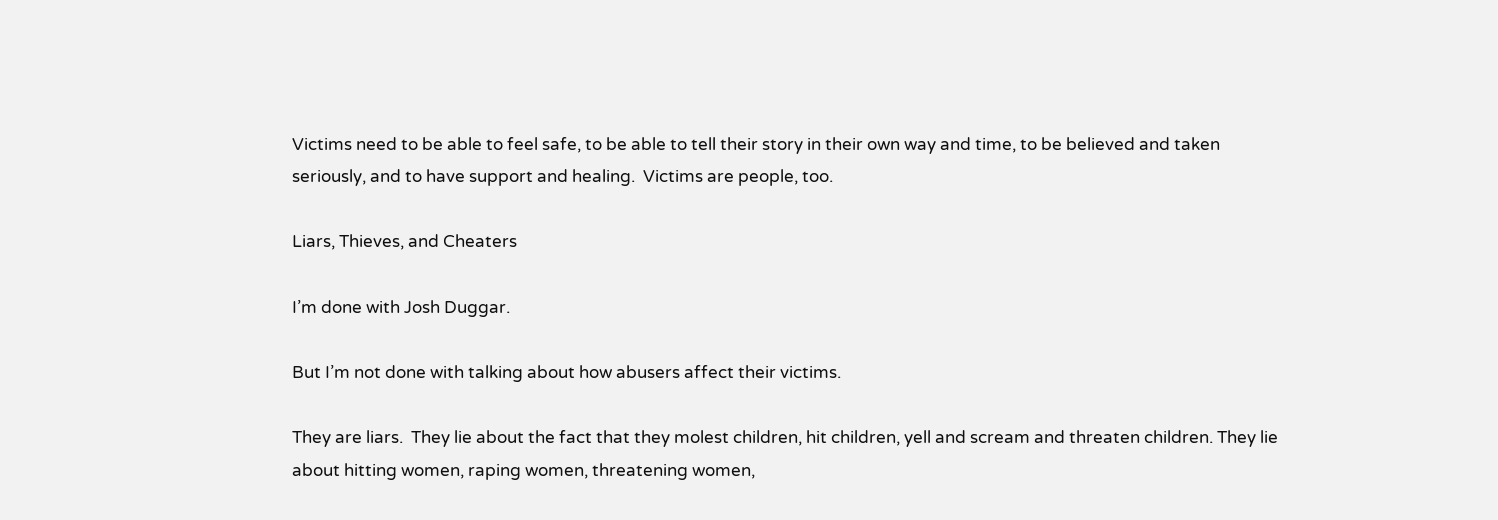Victims need to be able to feel safe, to be able to tell their story in their own way and time, to be believed and taken seriously, and to have support and healing.  Victims are people, too.

Liars, Thieves, and Cheaters

I’m done with Josh Duggar.

But I’m not done with talking about how abusers affect their victims.

They are liars.  They lie about the fact that they molest children, hit children, yell and scream and threaten children. They lie about hitting women, raping women, threatening women,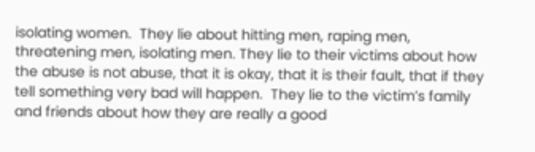isolating women.  They lie about hitting men, raping men, threatening men, isolating men. They lie to their victims about how the abuse is not abuse, that it is okay, that it is their fault, that if they tell something very bad will happen.  They lie to the victim’s family and friends about how they are really a good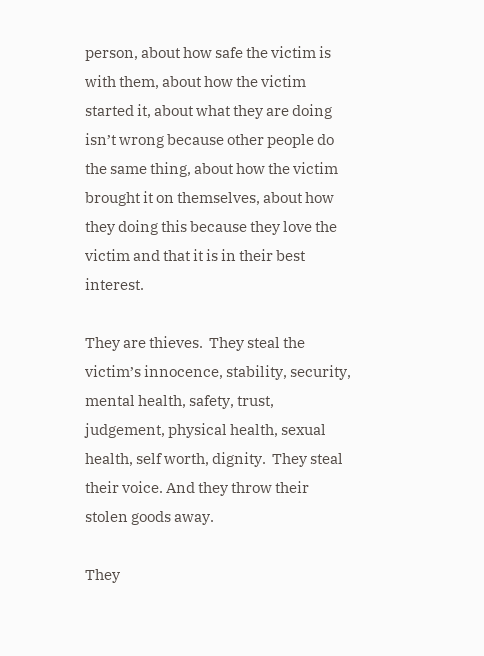person, about how safe the victim is with them, about how the victim started it, about what they are doing isn’t wrong because other people do the same thing, about how the victim brought it on themselves, about how they doing this because they love the victim and that it is in their best interest.

They are thieves.  They steal the victim’s innocence, stability, security, mental health, safety, trust, judgement, physical health, sexual health, self worth, dignity.  They steal their voice. And they throw their stolen goods away.

They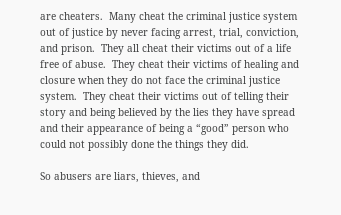are cheaters.  Many cheat the criminal justice system out of justice by never facing arrest, trial, conviction, and prison.  They all cheat their victims out of a life free of abuse.  They cheat their victims of healing and closure when they do not face the criminal justice system.  They cheat their victims out of telling their story and being believed by the lies they have spread and their appearance of being a “good” person who could not possibly done the things they did.

So abusers are liars, thieves, and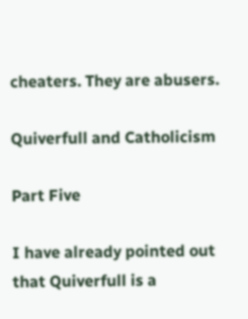cheaters. They are abusers.

Quiverfull and Catholicism

Part Five

I have already pointed out that Quiverfull is a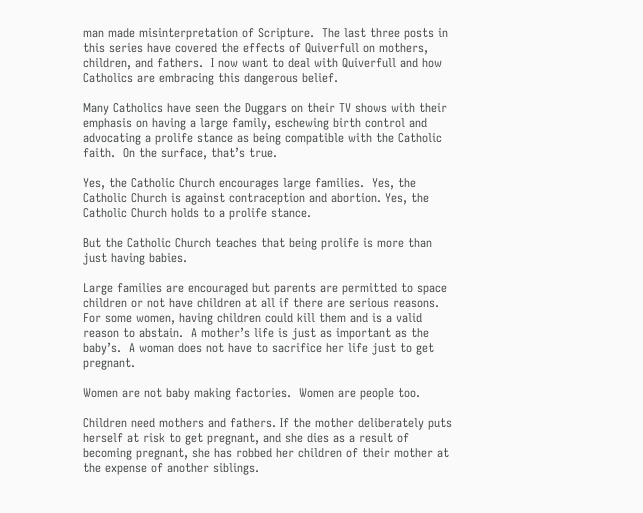man made misinterpretation of Scripture.  The last three posts in this series have covered the effects of Quiverfull on mothers, children, and fathers.  I now want to deal with Quiverfull and how Catholics are embracing this dangerous belief.

Many Catholics have seen the Duggars on their TV shows with their emphasis on having a large family, eschewing birth control and advocating a prolife stance as being compatible with the Catholic faith.  On the surface, that’s true.

Yes, the Catholic Church encourages large families.  Yes, the Catholic Church is against contraception and abortion. Yes, the Catholic Church holds to a prolife stance.

But the Catholic Church teaches that being prolife is more than just having babies.

Large families are encouraged but parents are permitted to space children or not have children at all if there are serious reasons.  For some women, having children could kill them and is a valid reason to abstain.  A mother’s life is just as important as the baby’s.  A woman does not have to sacrifice her life just to get pregnant.

Women are not baby making factories.  Women are people too.

Children need mothers and fathers. If the mother deliberately puts herself at risk to get pregnant, and she dies as a result of becoming pregnant, she has robbed her children of their mother at the expense of another siblings.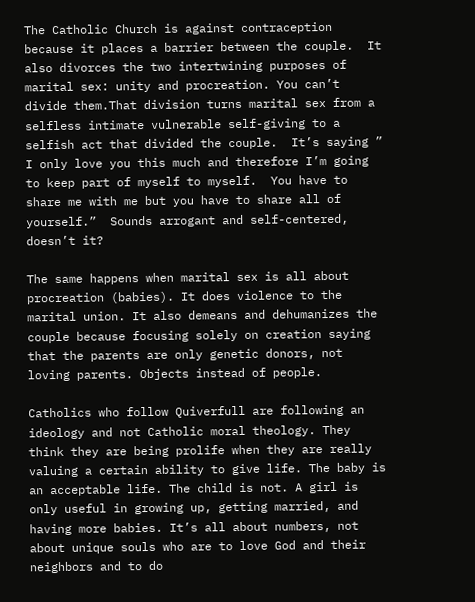The Catholic Church is against contraception because it places a barrier between the couple.  It also divorces the two intertwining purposes of marital sex: unity and procreation. You can’t divide them.That division turns marital sex from a selfless intimate vulnerable self-giving to a selfish act that divided the couple.  It’s saying ” I only love you this much and therefore I’m going to keep part of myself to myself.  You have to share me with me but you have to share all of yourself.”  Sounds arrogant and self-centered, doesn’t it?

The same happens when marital sex is all about procreation (babies). It does violence to the marital union. It also demeans and dehumanizes the couple because focusing solely on creation saying that the parents are only genetic donors, not loving parents. Objects instead of people.

Catholics who follow Quiverfull are following an ideology and not Catholic moral theology. They think they are being prolife when they are really valuing a certain ability to give life. The baby is an acceptable life. The child is not. A girl is only useful in growing up, getting married, and having more babies. It’s all about numbers, not about unique souls who are to love God and their neighbors and to do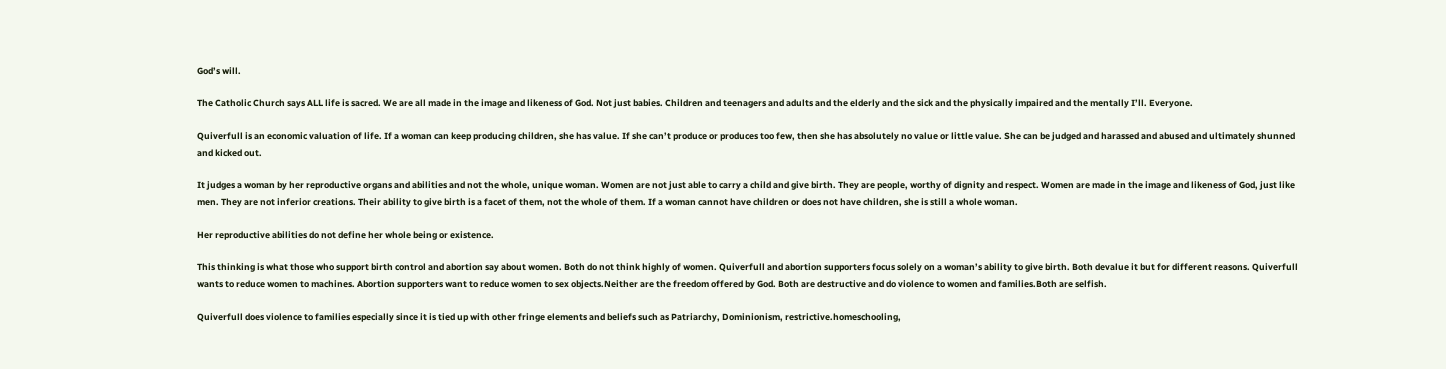God’s will.

The Catholic Church says ALL life is sacred. We are all made in the image and likeness of God. Not just babies. Children and teenagers and adults and the elderly and the sick and the physically impaired and the mentally I’ll. Everyone.

Quiverfull is an economic valuation of life. If a woman can keep producing children, she has value. If she can’t produce or produces too few, then she has absolutely no value or little value. She can be judged and harassed and abused and ultimately shunned and kicked out.

It judges a woman by her reproductive organs and abilities and not the whole, unique woman. Women are not just able to carry a child and give birth. They are people, worthy of dignity and respect. Women are made in the image and likeness of God, just like men. They are not inferior creations. Their ability to give birth is a facet of them, not the whole of them. If a woman cannot have children or does not have children, she is still a whole woman.

Her reproductive abilities do not define her whole being or existence.

This thinking is what those who support birth control and abortion say about women. Both do not think highly of women. Quiverfull and abortion supporters focus solely on a woman’s ability to give birth. Both devalue it but for different reasons. Quiverfull wants to reduce women to machines. Abortion supporters want to reduce women to sex objects.Neither are the freedom offered by God. Both are destructive and do violence to women and families.Both are selfish.

Quiverfull does violence to families especially since it is tied up with other fringe elements and beliefs such as Patriarchy, Dominionism, restrictive.homeschooling,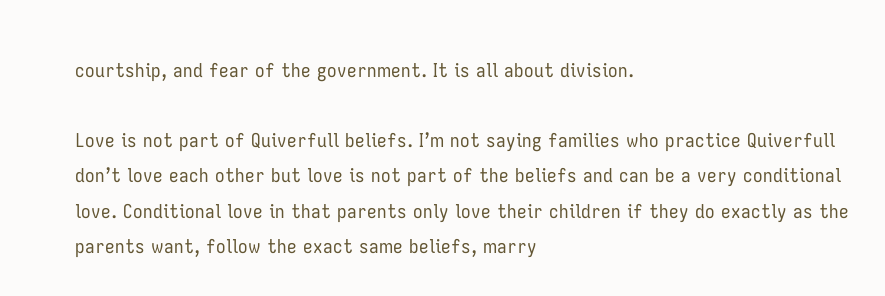courtship, and fear of the government. It is all about division.

Love is not part of Quiverfull beliefs. I’m not saying families who practice Quiverfull don’t love each other but love is not part of the beliefs and can be a very conditional love. Conditional love in that parents only love their children if they do exactly as the parents want, follow the exact same beliefs, marry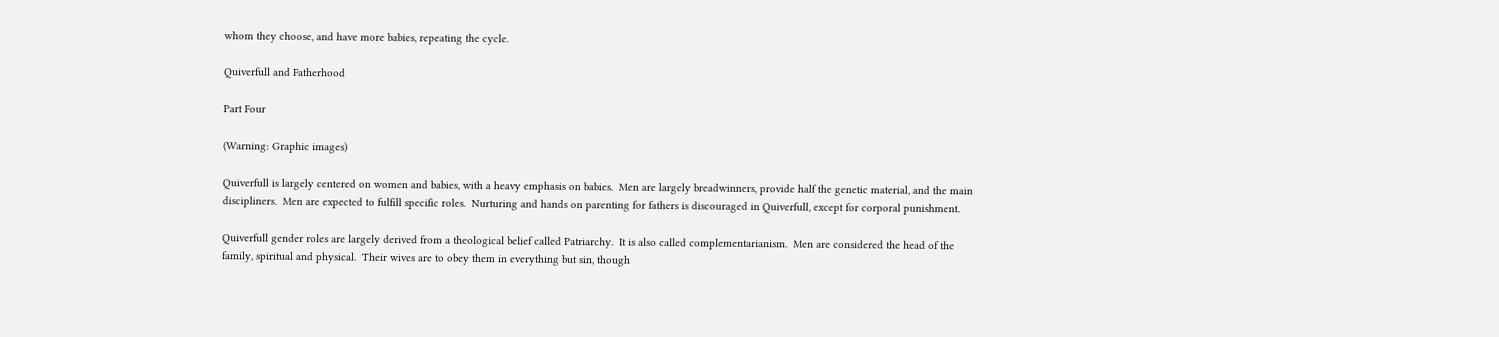whom they choose, and have more babies, repeating the cycle.

Quiverfull and Fatherhood

Part Four

(Warning: Graphic images)

Quiverfull is largely centered on women and babies, with a heavy emphasis on babies.  Men are largely breadwinners, provide half the genetic material, and the main discipliners.  Men are expected to fulfill specific roles.  Nurturing and hands on parenting for fathers is discouraged in Quiverfull, except for corporal punishment.

Quiverfull gender roles are largely derived from a theological belief called Patriarchy.  It is also called complementarianism.  Men are considered the head of the family, spiritual and physical.  Their wives are to obey them in everything but sin, though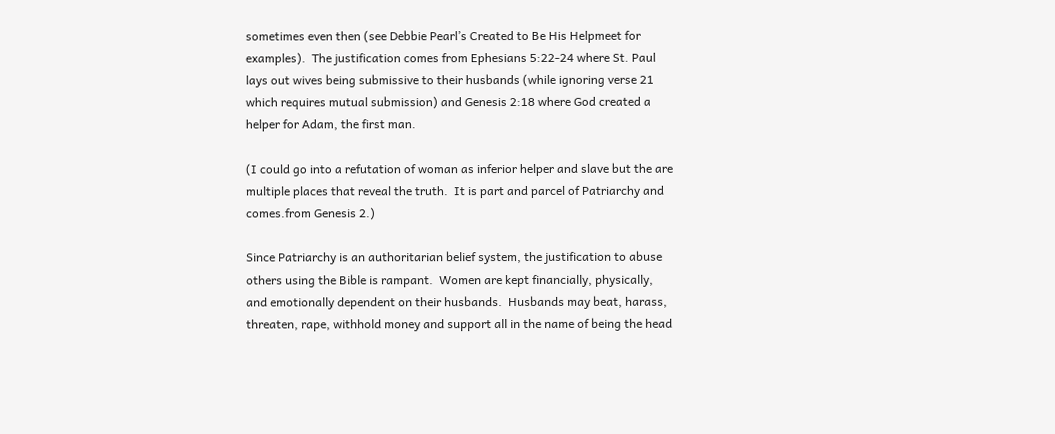sometimes even then (see Debbie Pearl’s Created to Be His Helpmeet for examples).  The justification comes from Ephesians 5:22-24 where St. Paul lays out wives being submissive to their husbands (while ignoring verse 21 which requires mutual submission) and Genesis 2:18 where God created a helper for Adam, the first man.

(I could go into a refutation of woman as inferior helper and slave but the are multiple places that reveal the truth.  It is part and parcel of Patriarchy and comes.from Genesis 2.)

Since Patriarchy is an authoritarian belief system, the justification to abuse others using the Bible is rampant.  Women are kept financially, physically, and emotionally dependent on their husbands.  Husbands may beat, harass, threaten, rape, withhold money and support all in the name of being the head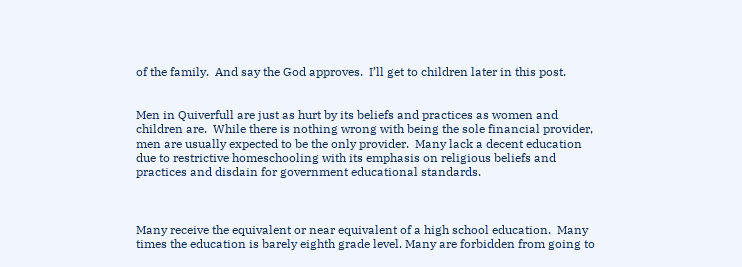of the family.  And say the God approves.  I’ll get to children later in this post.


Men in Quiverfull are just as hurt by its beliefs and practices as women and children are.  While there is nothing wrong with being the sole financial provider, men are usually expected to be the only provider.  Many lack a decent education due to restrictive homeschooling with its emphasis on religious beliefs and practices and disdain for government educational standards.



Many receive the equivalent or near equivalent of a high school education.  Many times the education is barely eighth grade level. Many are forbidden from going to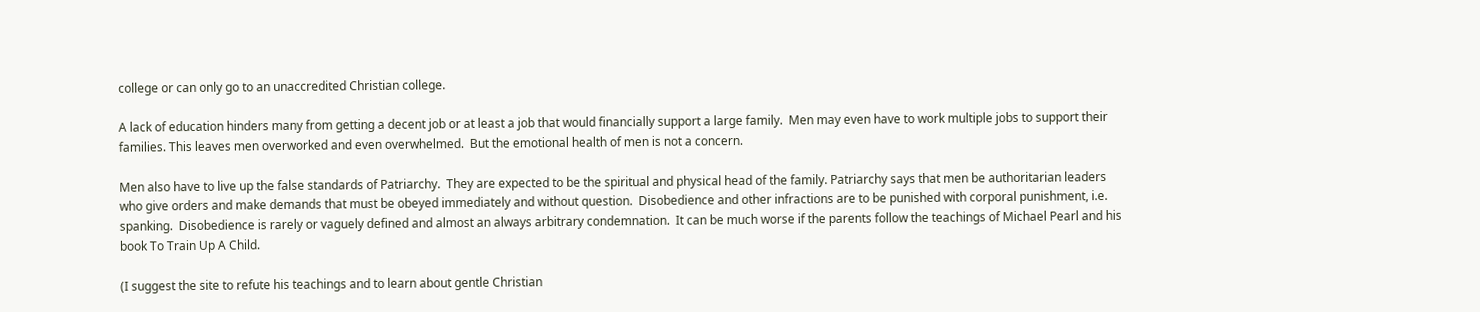college or can only go to an unaccredited Christian college.

A lack of education hinders many from getting a decent job or at least a job that would financially support a large family.  Men may even have to work multiple jobs to support their families. This leaves men overworked and even overwhelmed.  But the emotional health of men is not a concern.

Men also have to live up the false standards of Patriarchy.  They are expected to be the spiritual and physical head of the family. Patriarchy says that men be authoritarian leaders who give orders and make demands that must be obeyed immediately and without question.  Disobedience and other infractions are to be punished with corporal punishment, i.e. spanking.  Disobedience is rarely or vaguely defined and almost an always arbitrary condemnation.  It can be much worse if the parents follow the teachings of Michael Pearl and his book To Train Up A Child.

(I suggest the site to refute his teachings and to learn about gentle Christian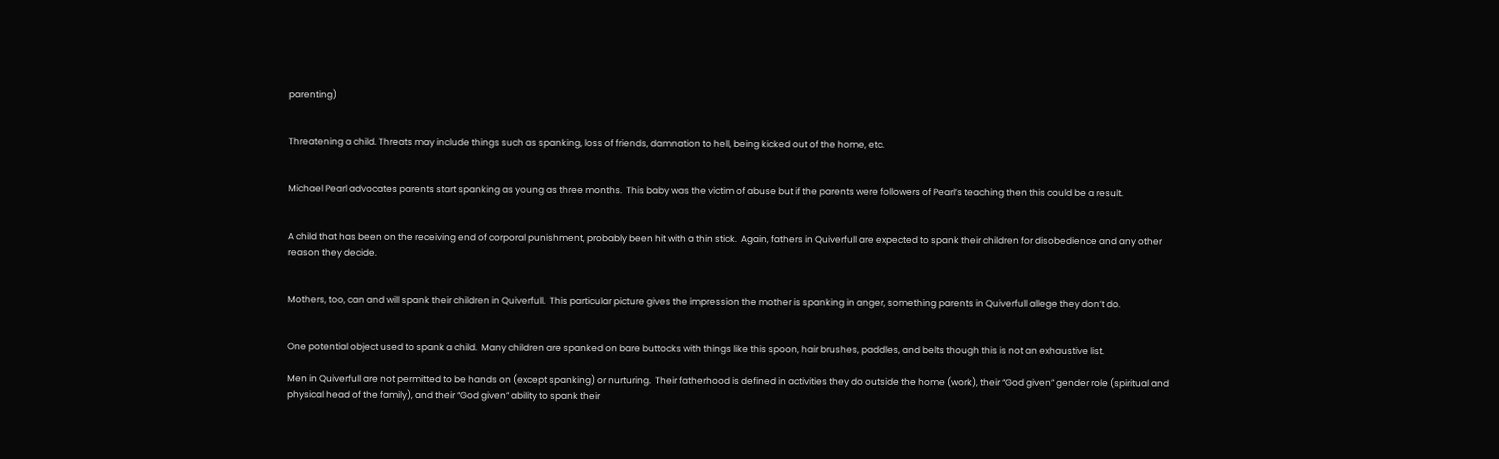parenting)


Threatening a child. Threats may include things such as spanking, loss of friends, damnation to hell, being kicked out of the home, etc.


Michael Pearl advocates parents start spanking as young as three months.  This baby was the victim of abuse but if the parents were followers of Pearl’s teaching then this could be a result.


A child that has been on the receiving end of corporal punishment, probably been hit with a thin stick.  Again, fathers in Quiverfull are expected to spank their children for disobedience and any other reason they decide.


Mothers, too, can and will spank their children in Quiverfull.  This particular picture gives the impression the mother is spanking in anger, something parents in Quiverfull allege they don’t do.


One potential object used to spank a child.  Many children are spanked on bare buttocks with things like this spoon, hair brushes, paddles, and belts though this is not an exhaustive list.

Men in Quiverfull are not permitted to be hands on (except spanking) or nurturing.  Their fatherhood is defined in activities they do outside the home (work), their “God given” gender role (spiritual and physical head of the family), and their “God given” ability to spank their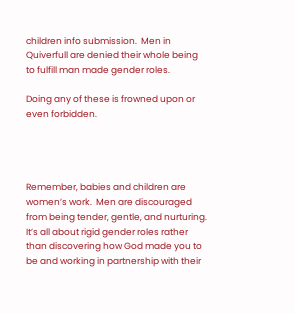children info submission.  Men in Quiverfull are denied their whole being to fulfill man made gender roles.

Doing any of these is frowned upon or even forbidden.




Remember, babies and children are women’s work.  Men are discouraged from being tender, gentle, and nurturing. It’s all about rigid gender roles rather than discovering how God made you to be and working in partnership with their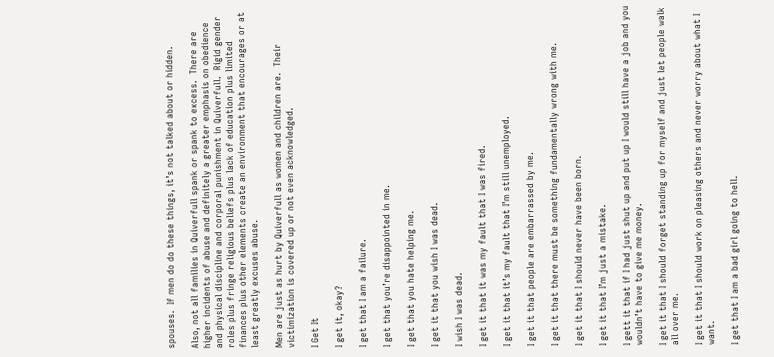spouses.  If men do do these things, it’s not talked about or hidden.

Also, not all families in Quiverfull spank or spank to excess.  There are higher incidents of abuse and definitely a greater emphasis on obedience and physical discipline and corporal punishment in Quiverfull.  Rigid gender roles plus fringe religious beliefs plus lack of education plus limited finances plus other elements create an environment that encourages or at least greatly excuses abuse.

Men are just as hurt by Quiverfull as women and children are.  Their victimization is covered up or not even acknowledged.

I Get It

I get it, okay?

I get that I am a failure.

I get that you’re disappointed in me.

I get that you hate helping me.

I get it that you wish I was dead.

I wish I was dead.

I get it that it was my fault that I was fired.

I get it that it’s my fault that I’m still unemployed.

I get it that people are embarrassed by me.

I get it that there must be something fundamentally wrong with me.

I get it that I should never have been born.

I get it that I’m just a mistake.

I gett it that if I had just shut up and put up I would still have a job and you wouldn’t have to give me money.

I get it that I should forget standing up for myself and just let people walk all over me.

I get it that I should work on pleasing others and never worry about what I want.

I get that I am a bad girl going to hell.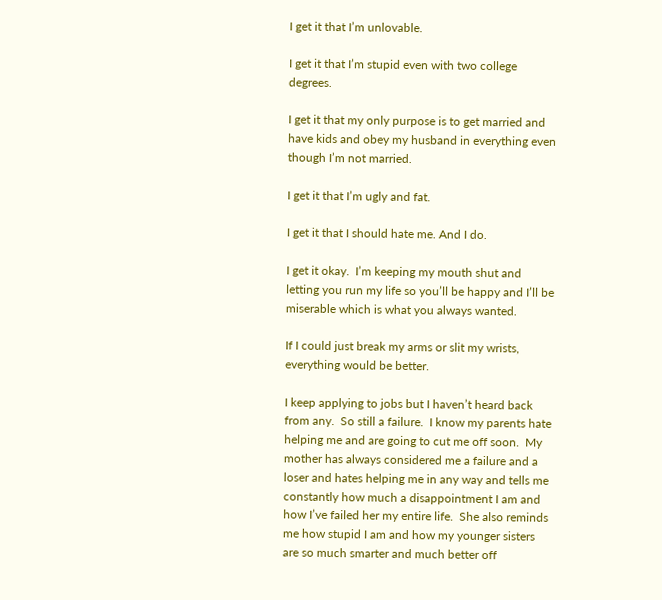I get it that I’m unlovable.

I get it that I’m stupid even with two college degrees.

I get it that my only purpose is to get married and have kids and obey my husband in everything even though I’m not married.

I get it that I’m ugly and fat.

I get it that I should hate me. And I do.

I get it okay.  I’m keeping my mouth shut and letting you run my life so you’ll be happy and I’ll be miserable which is what you always wanted.

If I could just break my arms or slit my wrists, everything would be better.

I keep applying to jobs but I haven’t heard back from any.  So still a failure.  I know my parents hate helping me and are going to cut me off soon.  My mother has always considered me a failure and a loser and hates helping me in any way and tells me constantly how much a disappointment I am and how I’ve failed her my entire life.  She also reminds me how stupid I am and how my younger sisters are so much smarter and much better off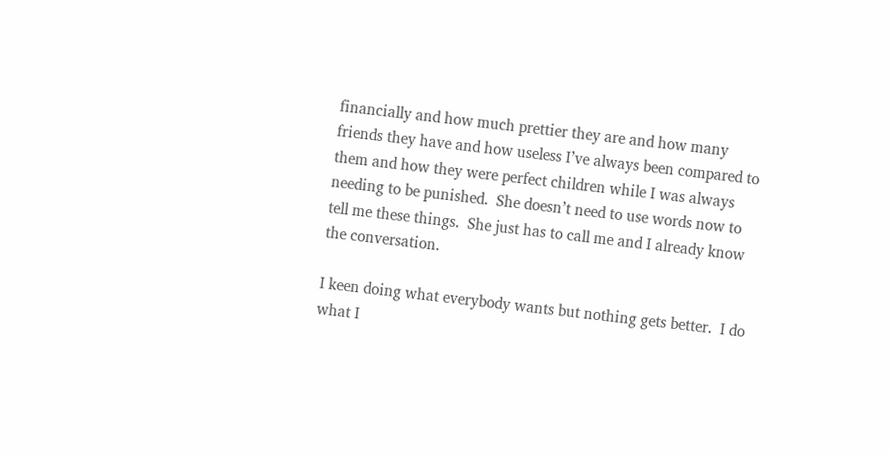financially and how much prettier they are and how many friends they have and how useless I’ve always been compared to them and how they were perfect children while I was always needing to be punished.  She doesn’t need to use words now to tell me these things.  She just has to call me and I already know the conversation.

I keen doing what everybody wants but nothing gets better.  I do what I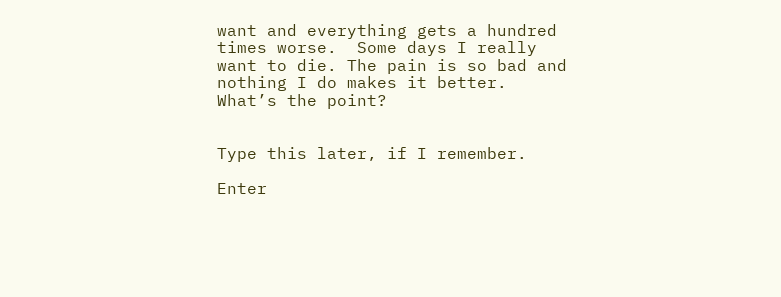want and everything gets a hundred times worse.  Some days I really want to die. The pain is so bad and nothing I do makes it better.  What’s the point?


Type this later, if I remember.

Enter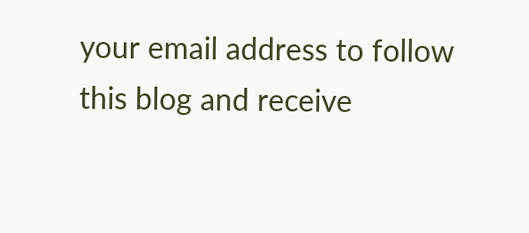your email address to follow this blog and receive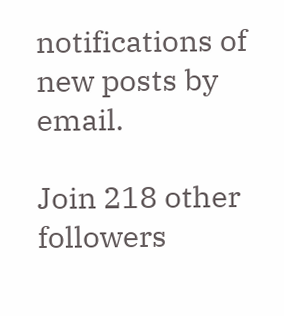notifications of new posts by email.

Join 218 other followers